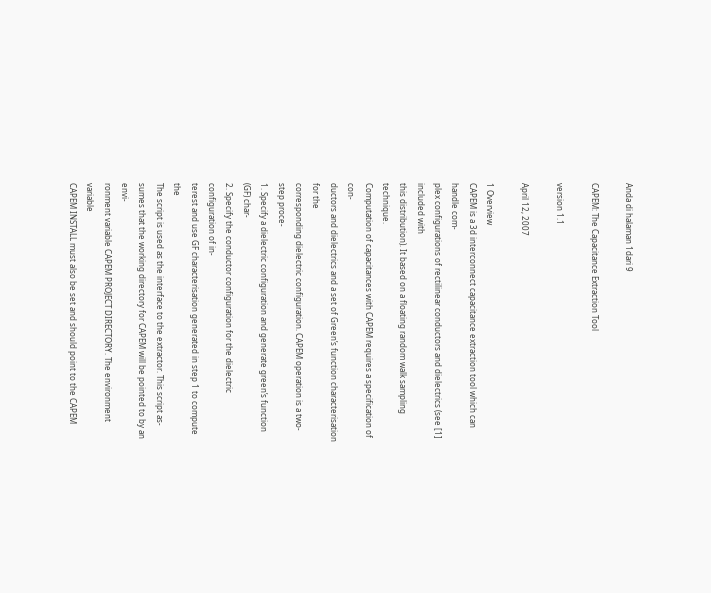Anda di halaman 1dari 9

CAPEM: The Capacitance Extraction Tool

version 1.1

April 12, 2007

1 Overview
CAPEM is a 3d interconnect capacitance extraction tool which can handle com-
plex configurations of rectilinear conductors and dielectrics (see [1] included with
this distribution). It based on a floating random walk sampling technique.
Computation of capacitances with CAPEM requires a specification of con-
ductors and dielectrics and a set of Green’s function characterisation for the
corresponding dielectric configuration. CAPEM operation is a two-step proce-
1. Specify a dielectric configuration and generate green’s function (GF) char-
2. Specify the conductor configuration for the dielectric configuration of in-
terest and use GF characterisation generated in step 1 to compute the
The script is used as the interface to the extractor. This script as-
sumes that the working directory for CAPEM will be pointed to by an envi-
ronment variable CAPEM PROJECT DIRECTORY. The environment variable
CAPEM INSTALL must also be set and should point to the CAPEM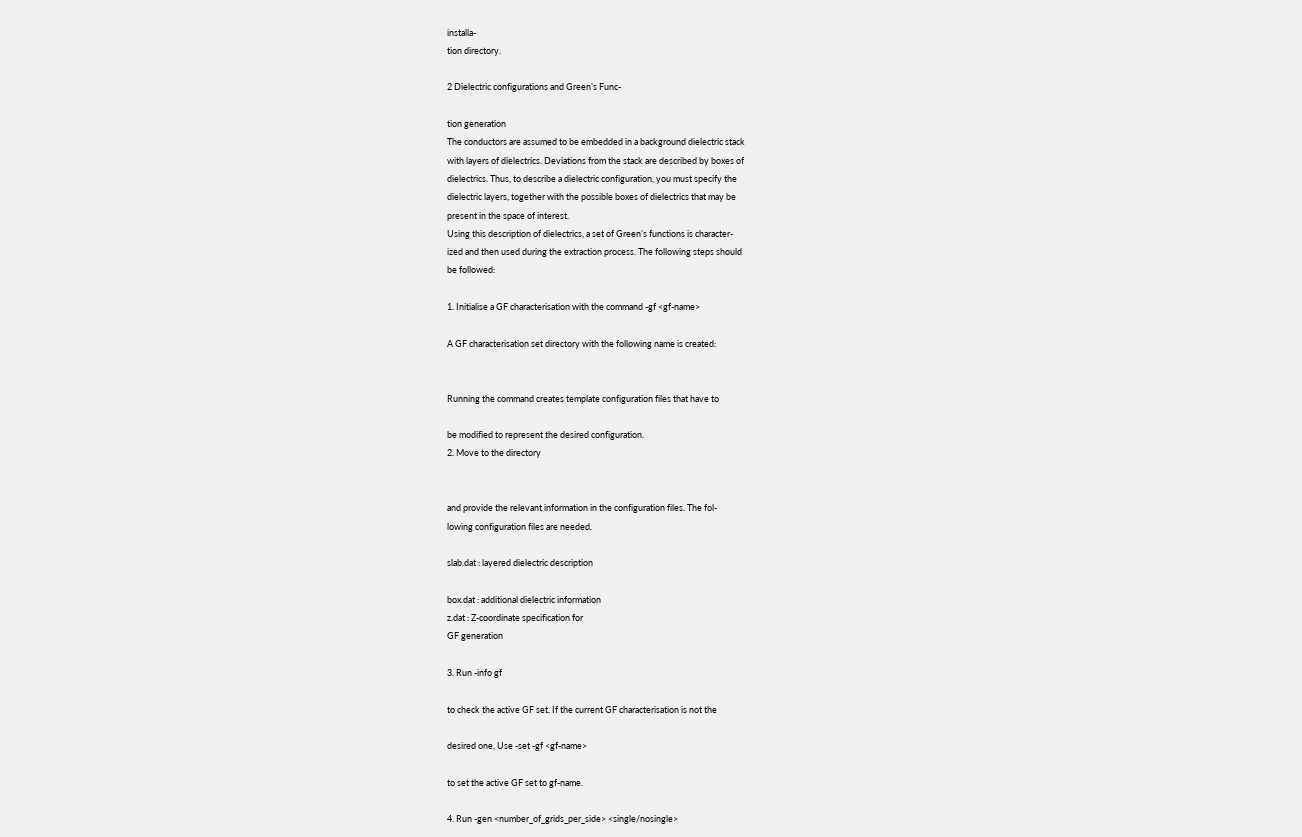installa-
tion directory.

2 Dielectric configurations and Green’s Func-

tion generation
The conductors are assumed to be embedded in a background dielectric stack
with layers of dielectrics. Deviations from the stack are described by boxes of
dielectrics. Thus, to describe a dielectric configuration, you must specify the
dielectric layers, together with the possible boxes of dielectrics that may be
present in the space of interest.
Using this description of dielectrics, a set of Green’s functions is character-
ized and then used during the extraction process. The following steps should
be followed:

1. Initialise a GF characterisation with the command -gf <gf-name>

A GF characterisation set directory with the following name is created:


Running the command creates template configuration files that have to

be modified to represent the desired configuration.
2. Move to the directory


and provide the relevant information in the configuration files. The fol-
lowing configuration files are needed.

slab.dat : layered dielectric description

box.dat : additional dielectric information
z.dat : Z-coordinate specification for
GF generation

3. Run -info gf

to check the active GF set. If the current GF characterisation is not the

desired one, Use -set -gf <gf-name>

to set the active GF set to gf-name.

4. Run -gen <number_of_grids_per_side> <single/nosingle>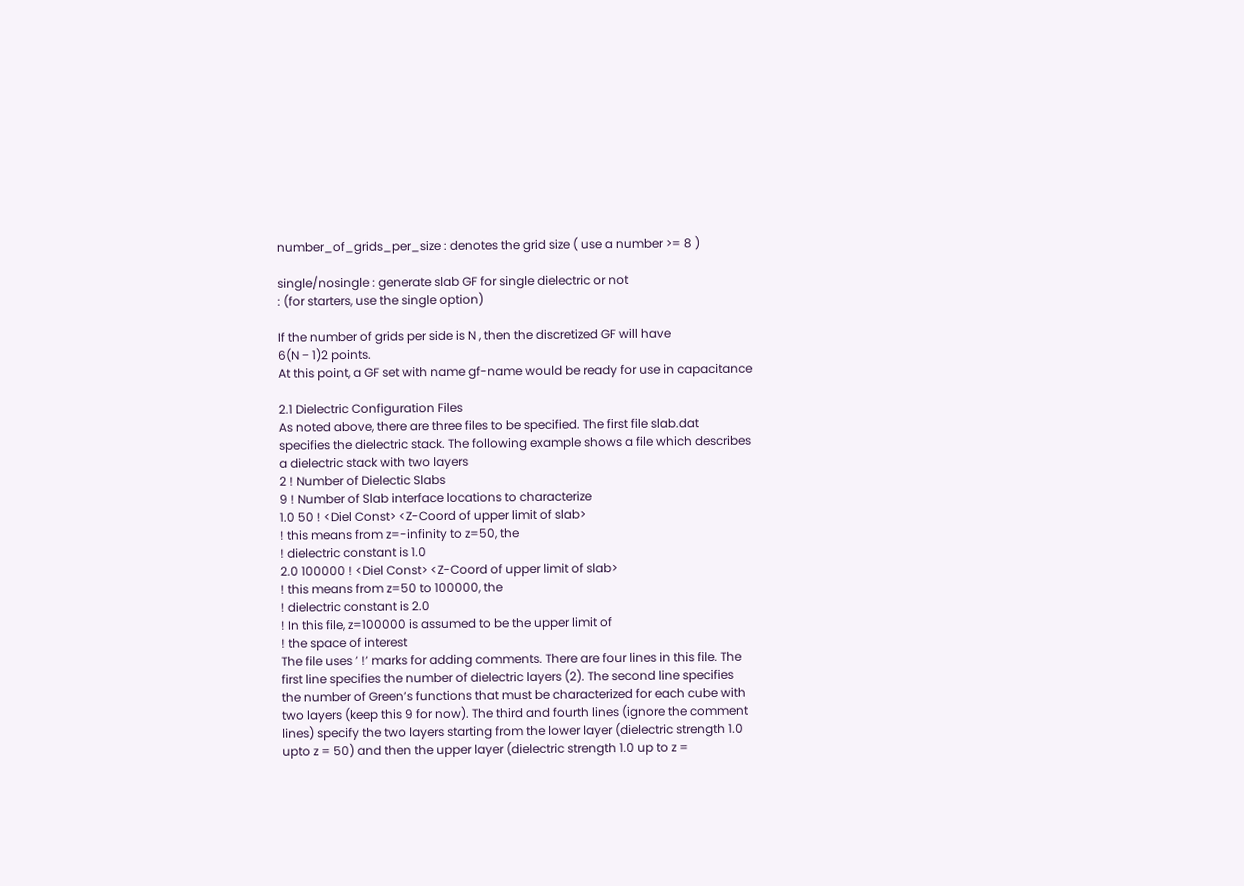number_of_grids_per_size : denotes the grid size ( use a number >= 8 )

single/nosingle : generate slab GF for single dielectric or not
: (for starters, use the single option)

If the number of grids per side is N , then the discretized GF will have
6(N − 1)2 points.
At this point, a GF set with name gf-name would be ready for use in capacitance

2.1 Dielectric Configuration Files
As noted above, there are three files to be specified. The first file slab.dat
specifies the dielectric stack. The following example shows a file which describes
a dielectric stack with two layers
2 ! Number of Dielectic Slabs
9 ! Number of Slab interface locations to characterize
1.0 50 ! <Diel Const> <Z-Coord of upper limit of slab>
! this means from z=-infinity to z=50, the
! dielectric constant is 1.0
2.0 100000 ! <Diel Const> <Z-Coord of upper limit of slab>
! this means from z=50 to 100000, the
! dielectric constant is 2.0
! In this file, z=100000 is assumed to be the upper limit of
! the space of interest
The file uses ’ !’ marks for adding comments. There are four lines in this file. The
first line specifies the number of dielectric layers (2). The second line specifies
the number of Green’s functions that must be characterized for each cube with
two layers (keep this 9 for now). The third and fourth lines (ignore the comment
lines) specify the two layers starting from the lower layer (dielectric strength 1.0
upto z = 50) and then the upper layer (dielectric strength 1.0 up to z =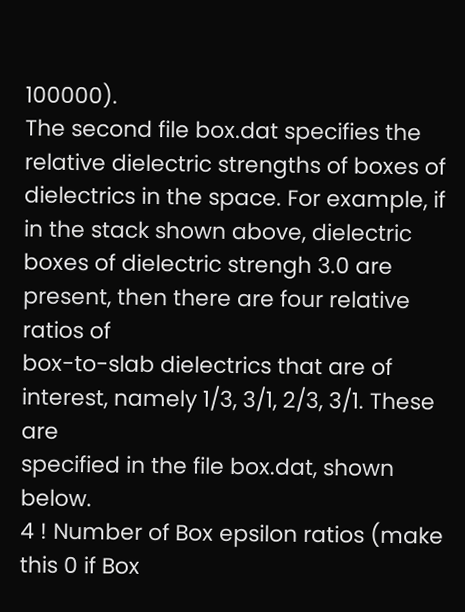100000).
The second file box.dat specifies the relative dielectric strengths of boxes of
dielectrics in the space. For example, if in the stack shown above, dielectric
boxes of dielectric strengh 3.0 are present, then there are four relative ratios of
box-to-slab dielectrics that are of interest, namely 1/3, 3/1, 2/3, 3/1. These are
specified in the file box.dat, shown below.
4 ! Number of Box epsilon ratios (make this 0 if Box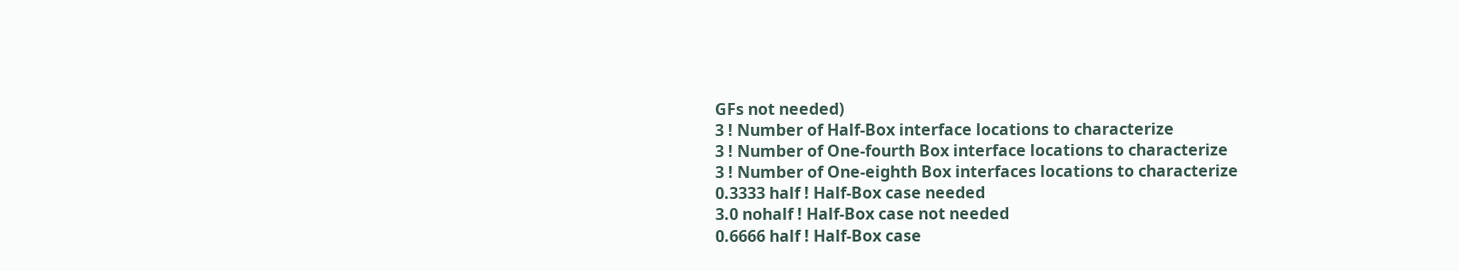GFs not needed)
3 ! Number of Half-Box interface locations to characterize
3 ! Number of One-fourth Box interface locations to characterize
3 ! Number of One-eighth Box interfaces locations to characterize
0.3333 half ! Half-Box case needed
3.0 nohalf ! Half-Box case not needed
0.6666 half ! Half-Box case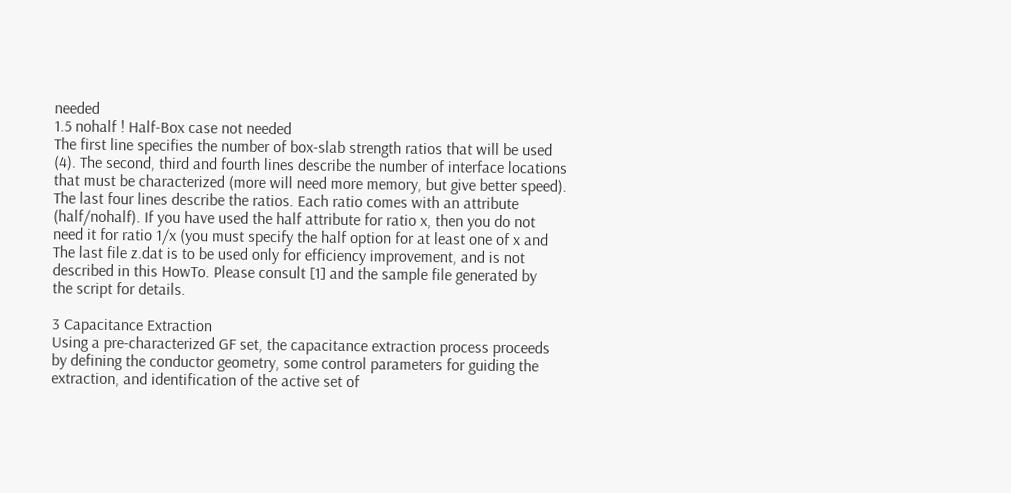needed
1.5 nohalf ! Half-Box case not needed
The first line specifies the number of box-slab strength ratios that will be used
(4). The second, third and fourth lines describe the number of interface locations
that must be characterized (more will need more memory, but give better speed).
The last four lines describe the ratios. Each ratio comes with an attribute
(half/nohalf). If you have used the half attribute for ratio x, then you do not
need it for ratio 1/x (you must specify the half option for at least one of x and
The last file z.dat is to be used only for efficiency improvement, and is not
described in this HowTo. Please consult [1] and the sample file generated by
the script for details.

3 Capacitance Extraction
Using a pre-characterized GF set, the capacitance extraction process proceeds
by defining the conductor geometry, some control parameters for guiding the
extraction, and identification of the active set of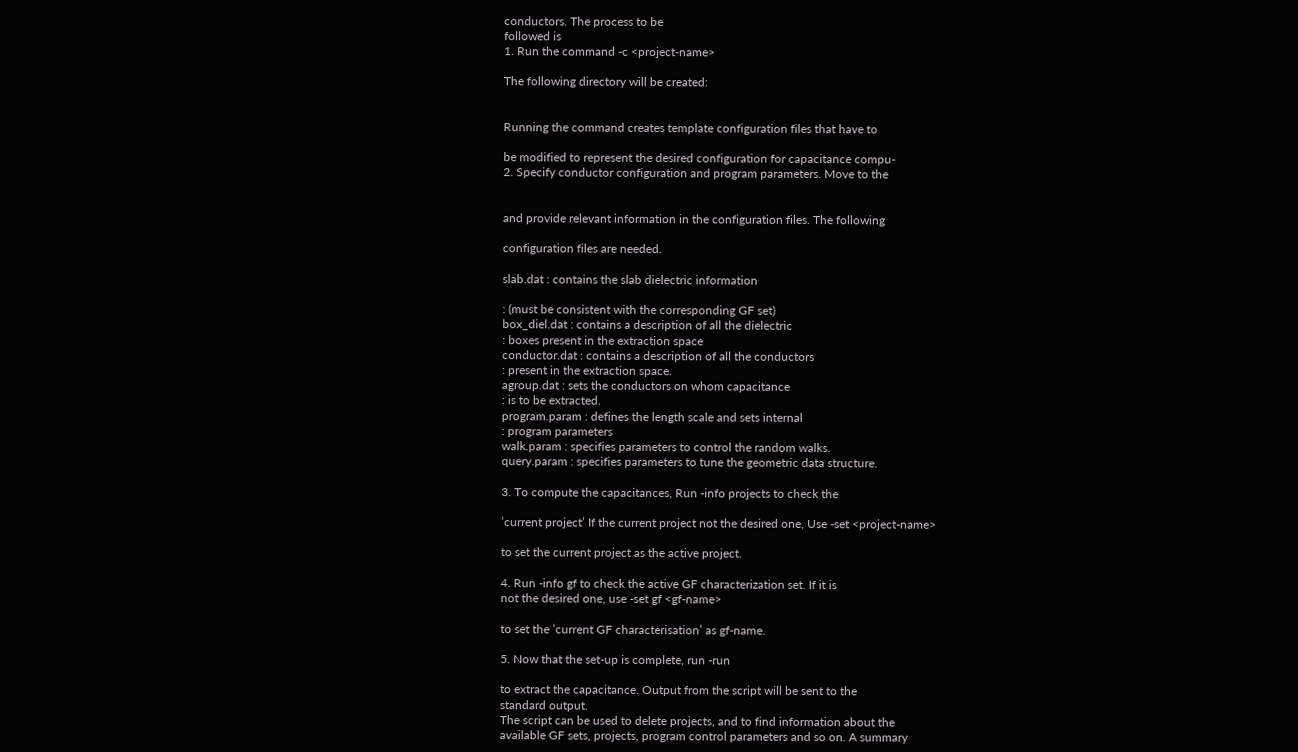conductors. The process to be
followed is
1. Run the command -c <project-name>

The following directory will be created:


Running the command creates template configuration files that have to

be modified to represent the desired configuration for capacitance compu-
2. Specify conductor configuration and program parameters. Move to the


and provide relevant information in the configuration files. The following

configuration files are needed.

slab.dat : contains the slab dielectric information

: (must be consistent with the corresponding GF set)
box_diel.dat : contains a description of all the dielectric
: boxes present in the extraction space
conductor.dat : contains a description of all the conductors
: present in the extraction space.
agroup.dat : sets the conductors on whom capacitance
: is to be extracted.
program.param : defines the length scale and sets internal
: program parameters
walk.param : specifies parameters to control the random walks.
query.param : specifies parameters to tune the geometric data structure.

3. To compute the capacitances, Run -info projects to check the

’current project’ If the current project not the desired one, Use -set <project-name>

to set the current project as the active project.

4. Run -info gf to check the active GF characterization set. If it is
not the desired one, use -set gf <gf-name>

to set the ’current GF characterisation’ as gf-name.

5. Now that the set-up is complete, run -run

to extract the capacitance. Output from the script will be sent to the
standard output.
The script can be used to delete projects, and to find information about the
available GF sets, projects, program control parameters and so on. A summary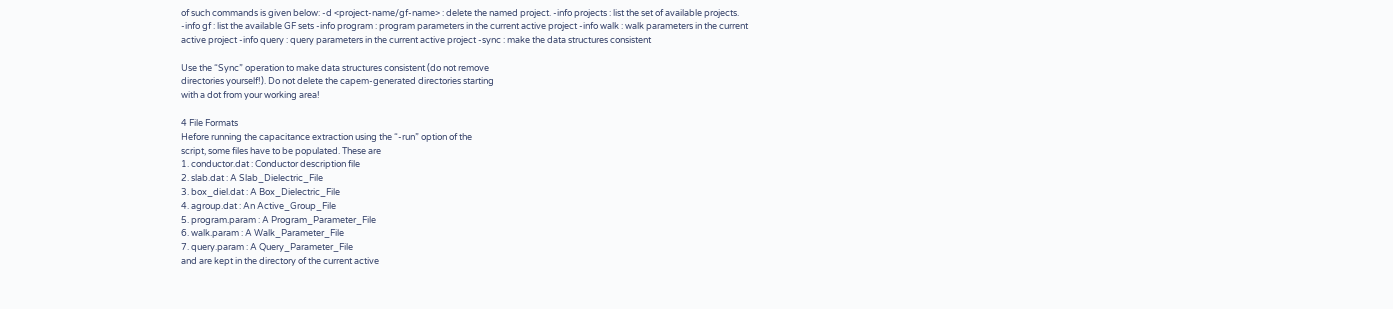of such commands is given below: -d <project-name/gf-name> : delete the named project. -info projects : list the set of available projects. -info gf : list the available GF sets -info program : program parameters in the current active project -info walk : walk parameters in the current active project -info query : query parameters in the current active project -sync : make the data structures consistent

Use the “Sync” operation to make data structures consistent (do not remove
directories yourself!). Do not delete the capem-generated directories starting
with a dot from your working area!

4 File Formats
Hefore running the capacitance extraction using the “-run” option of the
script, some files have to be populated. These are
1. conductor.dat : Conductor description file
2. slab.dat : A Slab_Dielectric_File
3. box_diel.dat : A Box_Dielectric_File
4. agroup.dat : An Active_Group_File
5. program.param : A Program_Parameter_File
6. walk.param : A Walk_Parameter_File
7. query.param : A Query_Parameter_File
and are kept in the directory of the current active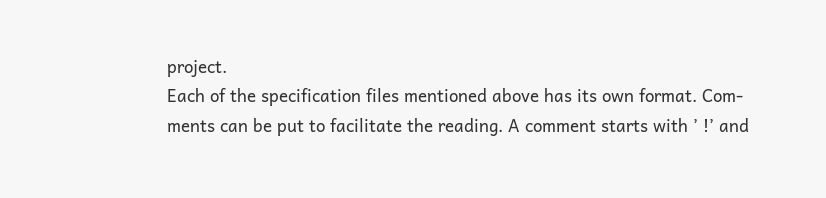project.
Each of the specification files mentioned above has its own format. Com-
ments can be put to facilitate the reading. A comment starts with ’ !’ and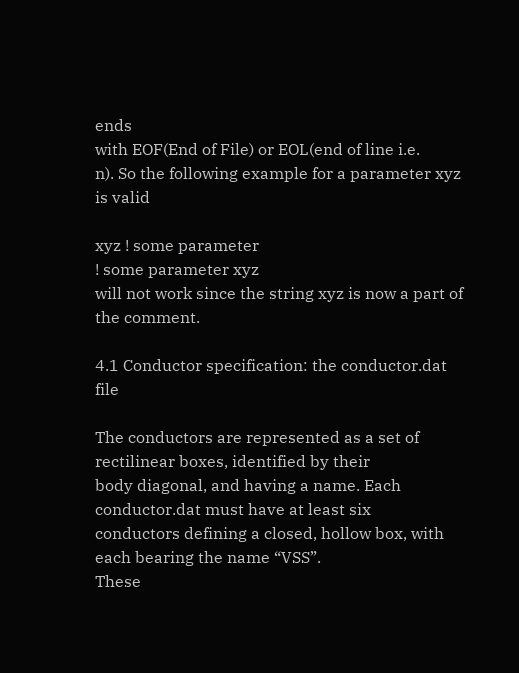ends
with EOF(End of File) or EOL(end of line i.e.
n). So the following example for a parameter xyz is valid

xyz ! some parameter
! some parameter xyz
will not work since the string xyz is now a part of the comment.

4.1 Conductor specification: the conductor.dat file

The conductors are represented as a set of rectilinear boxes, identified by their
body diagonal, and having a name. Each conductor.dat must have at least six
conductors defining a closed, hollow box, with each bearing the name “VSS”.
These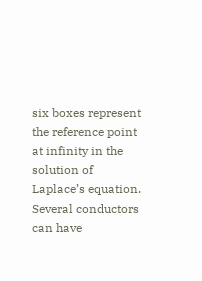six boxes represent the reference point at infinity in the solution of
Laplace’s equation. Several conductors can have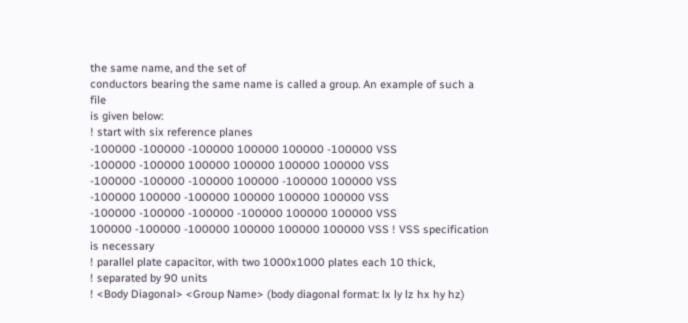the same name, and the set of
conductors bearing the same name is called a group. An example of such a file
is given below:
! start with six reference planes
-100000 -100000 -100000 100000 100000 -100000 VSS
-100000 -100000 100000 100000 100000 100000 VSS
-100000 -100000 -100000 100000 -100000 100000 VSS
-100000 100000 -100000 100000 100000 100000 VSS
-100000 -100000 -100000 -100000 100000 100000 VSS
100000 -100000 -100000 100000 100000 100000 VSS ! VSS specification is necessary
! parallel plate capacitor, with two 1000x1000 plates each 10 thick,
! separated by 90 units
! <Body Diagonal> <Group Name> (body diagonal format: lx ly lz hx hy hz)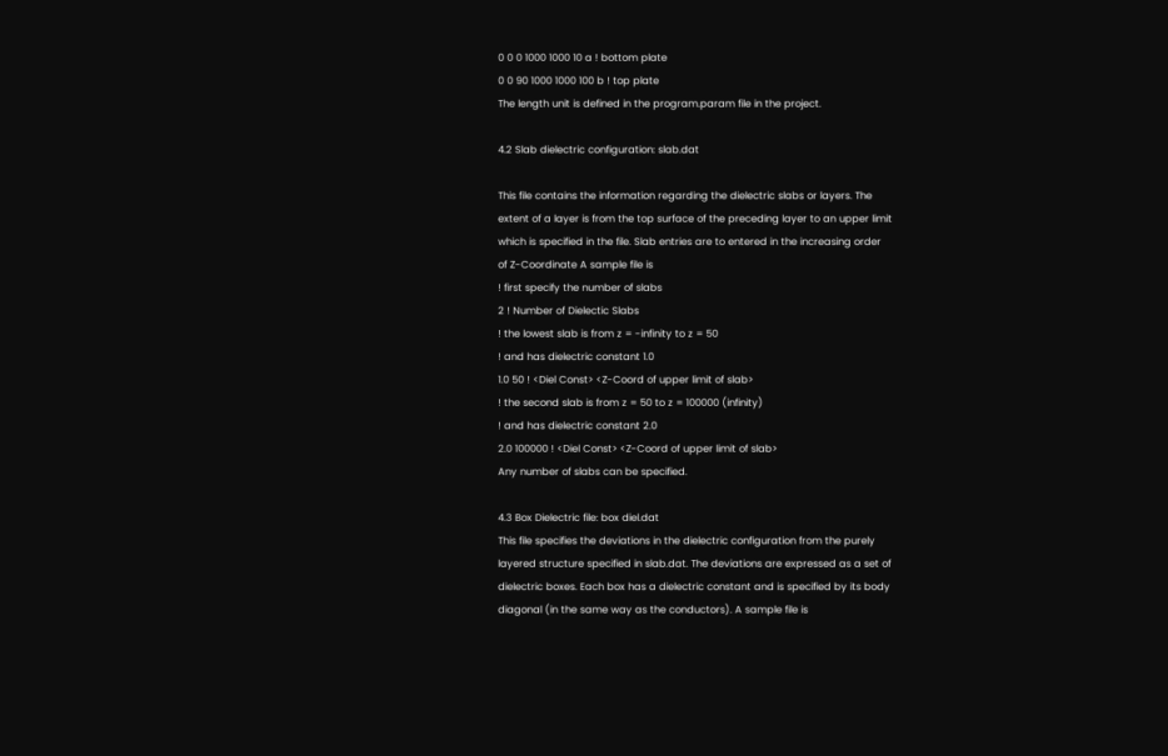0 0 0 1000 1000 10 a ! bottom plate
0 0 90 1000 1000 100 b ! top plate
The length unit is defined in the program.param file in the project.

4.2 Slab dielectric configuration: slab.dat

This file contains the information regarding the dielectric slabs or layers. The
extent of a layer is from the top surface of the preceding layer to an upper limit
which is specified in the file. Slab entries are to entered in the increasing order
of Z-Coordinate A sample file is
! first specify the number of slabs
2 ! Number of Dielectic Slabs
! the lowest slab is from z = -infinity to z = 50
! and has dielectric constant 1.0
1.0 50 ! <Diel Const> <Z-Coord of upper limit of slab>
! the second slab is from z = 50 to z = 100000 (infinity)
! and has dielectric constant 2.0
2.0 100000 ! <Diel Const> <Z-Coord of upper limit of slab>
Any number of slabs can be specified.

4.3 Box Dielectric file: box diel.dat
This file specifies the deviations in the dielectric configuration from the purely
layered structure specified in slab.dat. The deviations are expressed as a set of
dielectric boxes. Each box has a dielectric constant and is specified by its body
diagonal (in the same way as the conductors). A sample file is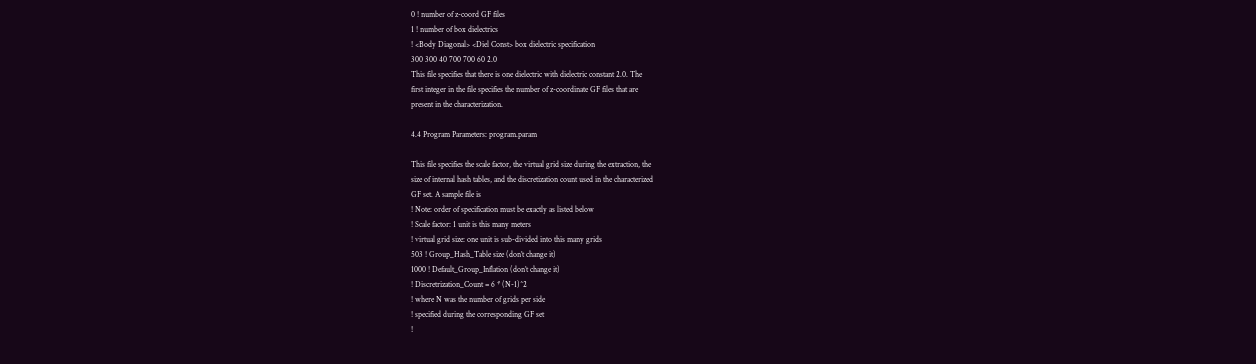0 ! number of z-coord GF files
1 ! number of box dielectrics
! <Body Diagonal> <Diel Const> box dielectric specification
300 300 40 700 700 60 2.0
This file specifies that there is one dielectric with dielectric constant 2.0. The
first integer in the file specifies the number of z-coordinate GF files that are
present in the characterization.

4.4 Program Parameters: program.param

This file specifies the scale factor, the virtual grid size during the extraction, the
size of internal hash tables, and the discretization count used in the characterized
GF set. A sample file is
! Note: order of specification must be exactly as listed below
! Scale factor: 1 unit is this many meters
! virtual grid size: one unit is sub-divided into this many grids
503 ! Group_Hash_Table size (don’t change it)
1000 ! Default_Group_Inflation (don’t change it)
! Discretrization_Count = 6 * (N-1)^2
! where N was the number of grids per side
! specified during the corresponding GF set
!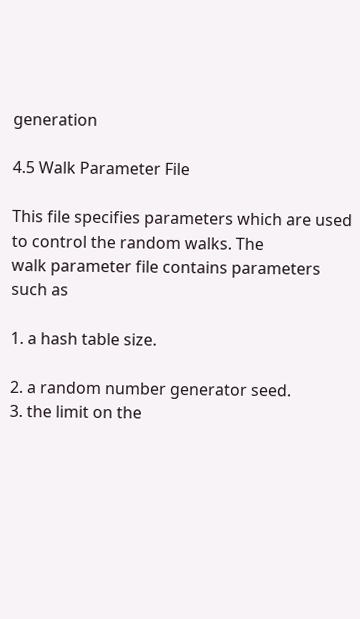generation

4.5 Walk Parameter File

This file specifies parameters which are used to control the random walks. The
walk parameter file contains parameters such as

1. a hash table size.

2. a random number generator seed.
3. the limit on the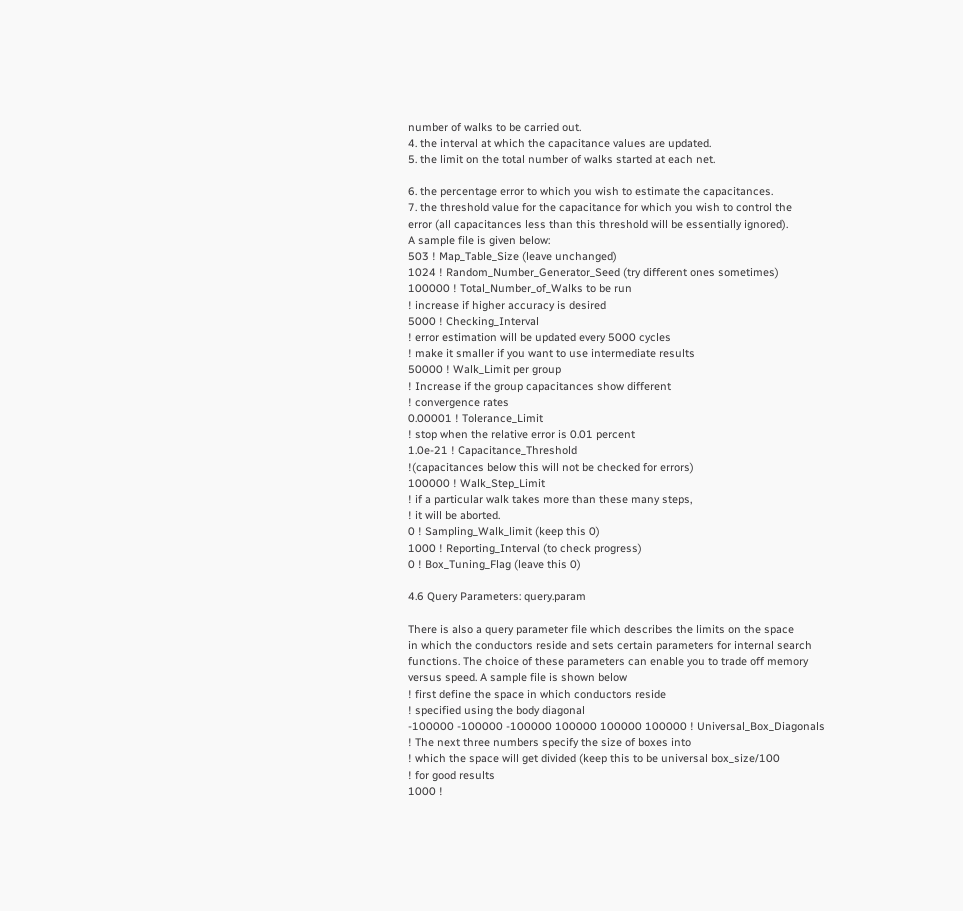number of walks to be carried out.
4. the interval at which the capacitance values are updated.
5. the limit on the total number of walks started at each net.

6. the percentage error to which you wish to estimate the capacitances.
7. the threshold value for the capacitance for which you wish to control the
error (all capacitances less than this threshold will be essentially ignored).
A sample file is given below:
503 ! Map_Table_Size (leave unchanged)
1024 ! Random_Number_Generator_Seed (try different ones sometimes)
100000 ! Total_Number_of_Walks to be run
! increase if higher accuracy is desired
5000 ! Checking_Interval
! error estimation will be updated every 5000 cycles
! make it smaller if you want to use intermediate results
50000 ! Walk_Limit per group
! Increase if the group capacitances show different
! convergence rates
0.00001 ! Tolerance_Limit
! stop when the relative error is 0.01 percent
1.0e-21 ! Capacitance_Threshold
!(capacitances below this will not be checked for errors)
100000 ! Walk_Step_Limit
! if a particular walk takes more than these many steps,
! it will be aborted.
0 ! Sampling_Walk_limit (keep this 0)
1000 ! Reporting_Interval (to check progress)
0 ! Box_Tuning_Flag (leave this 0)

4.6 Query Parameters: query.param

There is also a query parameter file which describes the limits on the space
in which the conductors reside and sets certain parameters for internal search
functions. The choice of these parameters can enable you to trade off memory
versus speed. A sample file is shown below
! first define the space in which conductors reside
! specified using the body diagonal
-100000 -100000 -100000 100000 100000 100000 ! Universal_Box_Diagonals
! The next three numbers specify the size of boxes into
! which the space will get divided (keep this to be universal box_size/100
! for good results
1000 !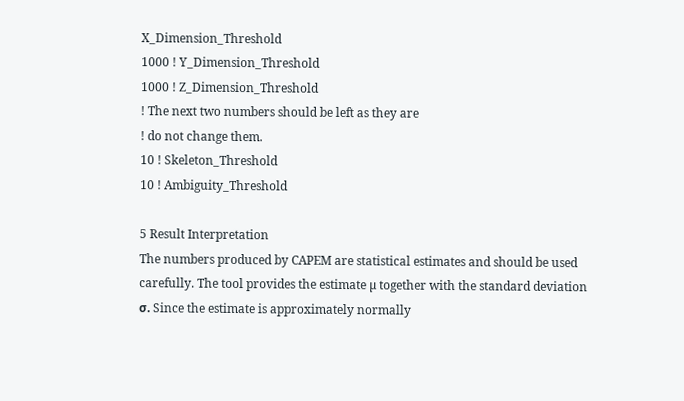X_Dimension_Threshold
1000 ! Y_Dimension_Threshold
1000 ! Z_Dimension_Threshold
! The next two numbers should be left as they are
! do not change them.
10 ! Skeleton_Threshold
10 ! Ambiguity_Threshold

5 Result Interpretation
The numbers produced by CAPEM are statistical estimates and should be used
carefully. The tool provides the estimate µ together with the standard deviation
σ. Since the estimate is approximately normally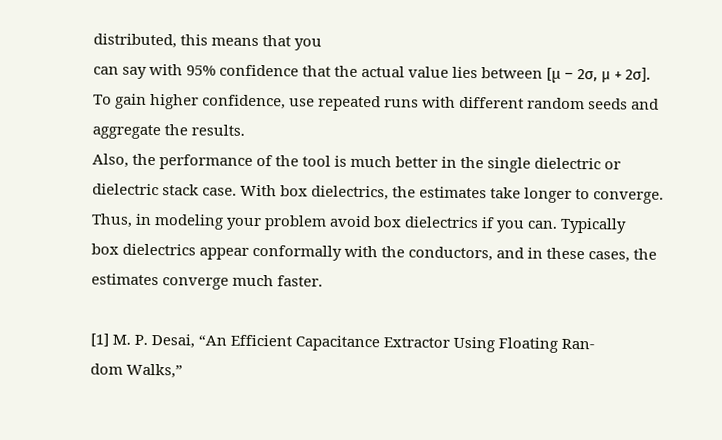distributed, this means that you
can say with 95% confidence that the actual value lies between [µ − 2σ, µ + 2σ].
To gain higher confidence, use repeated runs with different random seeds and
aggregate the results.
Also, the performance of the tool is much better in the single dielectric or
dielectric stack case. With box dielectrics, the estimates take longer to converge.
Thus, in modeling your problem avoid box dielectrics if you can. Typically
box dielectrics appear conformally with the conductors, and in these cases, the
estimates converge much faster.

[1] M. P. Desai, “An Efficient Capacitance Extractor Using Floating Ran-
dom Walks,”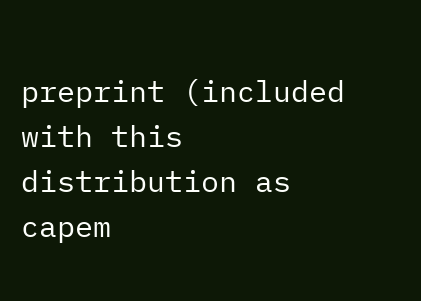preprint (included with this distribution as capem